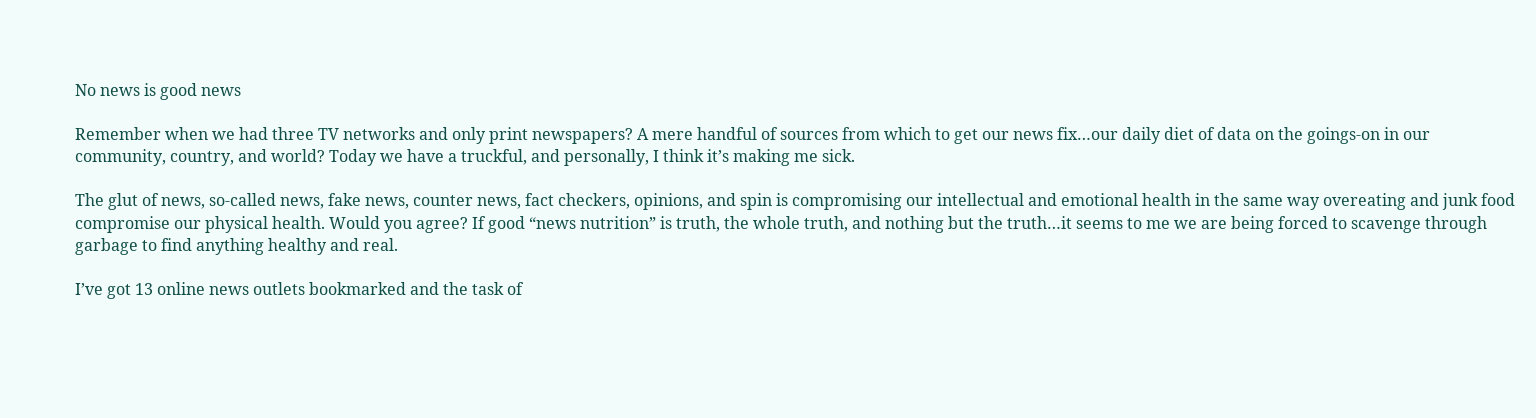No news is good news

Remember when we had three TV networks and only print newspapers? A mere handful of sources from which to get our news fix…our daily diet of data on the goings-on in our community, country, and world? Today we have a truckful, and personally, I think it’s making me sick.

The glut of news, so-called news, fake news, counter news, fact checkers, opinions, and spin is compromising our intellectual and emotional health in the same way overeating and junk food compromise our physical health. Would you agree? If good “news nutrition” is truth, the whole truth, and nothing but the truth…it seems to me we are being forced to scavenge through garbage to find anything healthy and real.

I’ve got 13 online news outlets bookmarked and the task of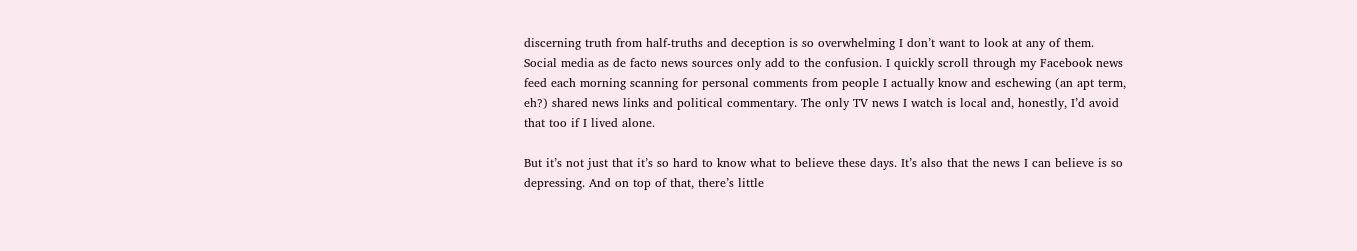discerning truth from half-truths and deception is so overwhelming I don’t want to look at any of them. Social media as de facto news sources only add to the confusion. I quickly scroll through my Facebook news feed each morning scanning for personal comments from people I actually know and eschewing (an apt term, eh?) shared news links and political commentary. The only TV news I watch is local and, honestly, I’d avoid that too if I lived alone.

But it’s not just that it’s so hard to know what to believe these days. It’s also that the news I can believe is so depressing. And on top of that, there’s little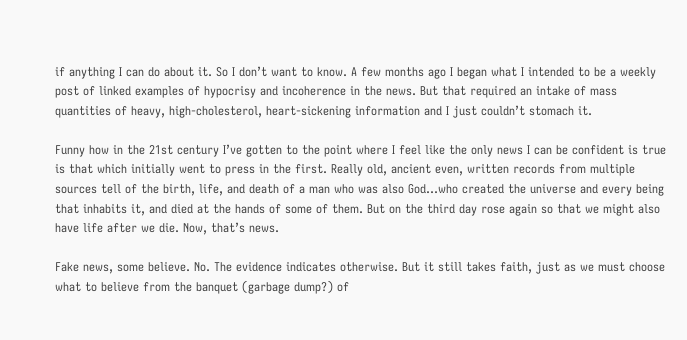if anything I can do about it. So I don’t want to know. A few months ago I began what I intended to be a weekly post of linked examples of hypocrisy and incoherence in the news. But that required an intake of mass quantities of heavy, high-cholesterol, heart-sickening information and I just couldn’t stomach it.

Funny how in the 21st century I’ve gotten to the point where I feel like the only news I can be confident is true is that which initially went to press in the first. Really old, ancient even, written records from multiple sources tell of the birth, life, and death of a man who was also God…who created the universe and every being that inhabits it, and died at the hands of some of them. But on the third day rose again so that we might also have life after we die. Now, that’s news.

Fake news, some believe. No. The evidence indicates otherwise. But it still takes faith, just as we must choose what to believe from the banquet (garbage dump?) of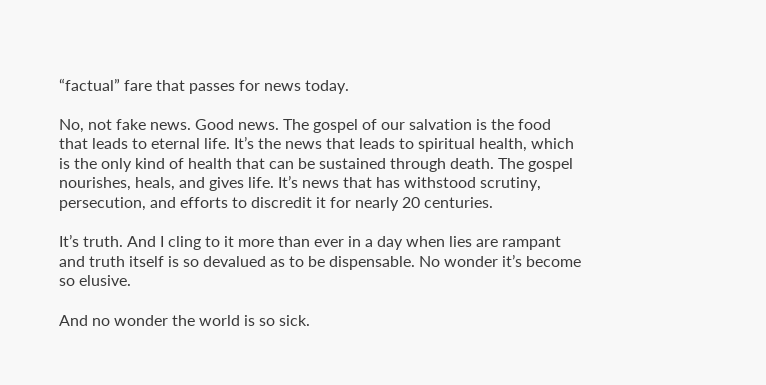“factual” fare that passes for news today.

No, not fake news. Good news. The gospel of our salvation is the food that leads to eternal life. It’s the news that leads to spiritual health, which is the only kind of health that can be sustained through death. The gospel nourishes, heals, and gives life. It’s news that has withstood scrutiny, persecution, and efforts to discredit it for nearly 20 centuries.

It’s truth. And I cling to it more than ever in a day when lies are rampant and truth itself is so devalued as to be dispensable. No wonder it’s become so elusive.

And no wonder the world is so sick.